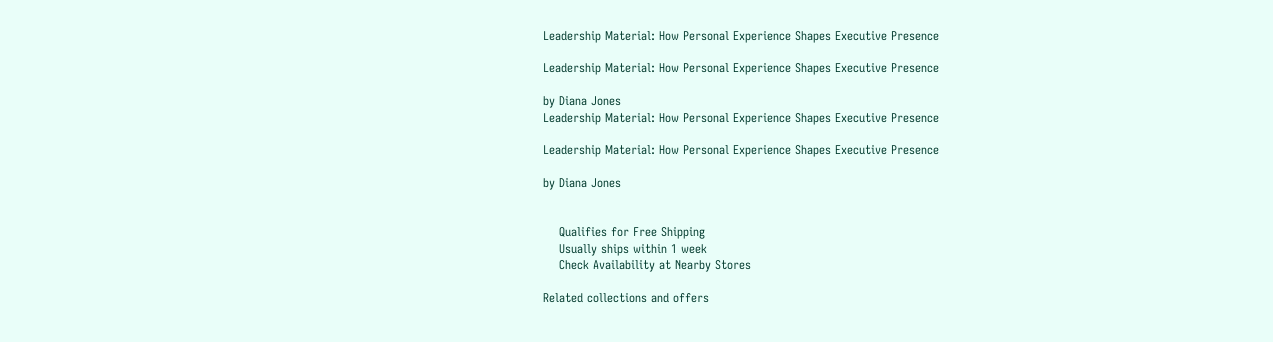Leadership Material: How Personal Experience Shapes Executive Presence

Leadership Material: How Personal Experience Shapes Executive Presence

by Diana Jones
Leadership Material: How Personal Experience Shapes Executive Presence

Leadership Material: How Personal Experience Shapes Executive Presence

by Diana Jones


    Qualifies for Free Shipping
    Usually ships within 1 week
    Check Availability at Nearby Stores

Related collections and offers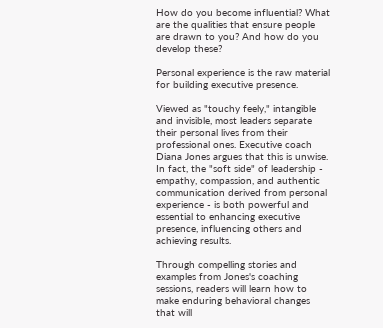How do you become influential? What are the qualities that ensure people are drawn to you? And how do you develop these?

Personal experience is the raw material for building executive presence.

Viewed as "touchy feely," intangible and invisible, most leaders separate their personal lives from their professional ones. Executive coach Diana Jones argues that this is unwise. In fact, the "soft side" of leadership - empathy, compassion, and authentic communication derived from personal experience - is both powerful and essential to enhancing executive presence, influencing others and achieving results.

Through compelling stories and examples from Jones's coaching sessions, readers will learn how to make enduring behavioral changes that will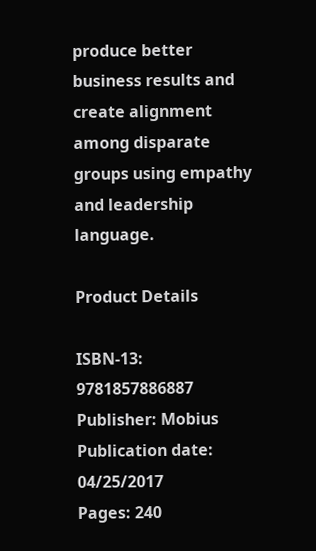produce better business results and create alignment among disparate groups using empathy and leadership language.

Product Details

ISBN-13: 9781857886887
Publisher: Mobius
Publication date: 04/25/2017
Pages: 240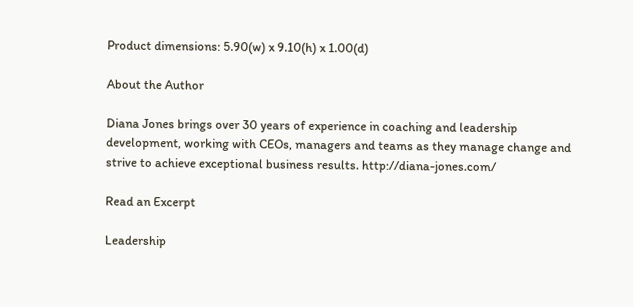Product dimensions: 5.90(w) x 9.10(h) x 1.00(d)

About the Author

Diana Jones brings over 30 years of experience in coaching and leadership development, working with CEOs, managers and teams as they manage change and strive to achieve exceptional business results. http://diana-jones.com/

Read an Excerpt

Leadership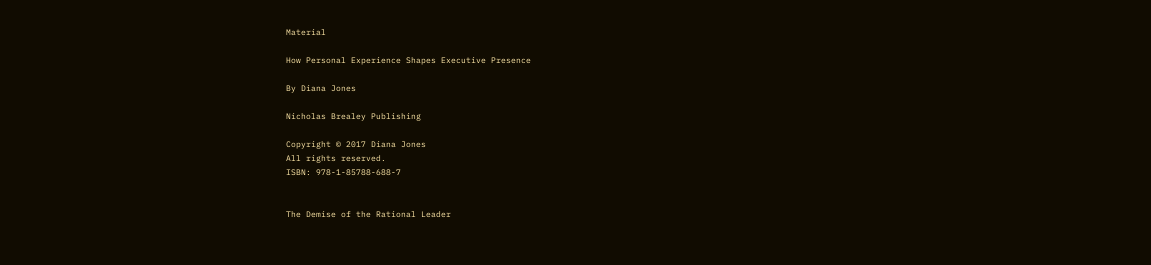Material

How Personal Experience Shapes Executive Presence

By Diana Jones

Nicholas Brealey Publishing

Copyright © 2017 Diana Jones
All rights reserved.
ISBN: 978-1-85788-688-7


The Demise of the Rational Leader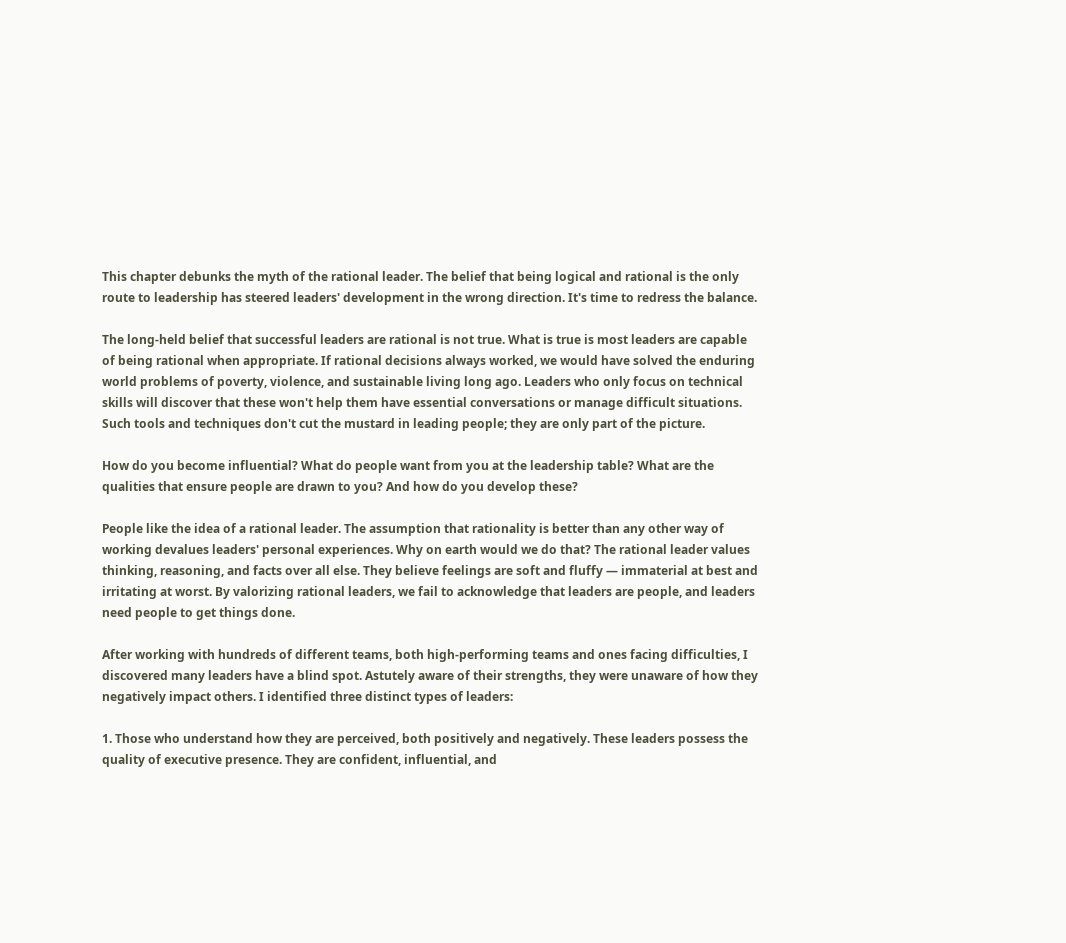This chapter debunks the myth of the rational leader. The belief that being logical and rational is the only route to leadership has steered leaders' development in the wrong direction. It's time to redress the balance.

The long-held belief that successful leaders are rational is not true. What is true is most leaders are capable of being rational when appropriate. If rational decisions always worked, we would have solved the enduring world problems of poverty, violence, and sustainable living long ago. Leaders who only focus on technical skills will discover that these won't help them have essential conversations or manage difficult situations. Such tools and techniques don't cut the mustard in leading people; they are only part of the picture.

How do you become influential? What do people want from you at the leadership table? What are the qualities that ensure people are drawn to you? And how do you develop these?

People like the idea of a rational leader. The assumption that rationality is better than any other way of working devalues leaders' personal experiences. Why on earth would we do that? The rational leader values thinking, reasoning, and facts over all else. They believe feelings are soft and fluffy — immaterial at best and irritating at worst. By valorizing rational leaders, we fail to acknowledge that leaders are people, and leaders need people to get things done.

After working with hundreds of different teams, both high-performing teams and ones facing difficulties, I discovered many leaders have a blind spot. Astutely aware of their strengths, they were unaware of how they negatively impact others. I identified three distinct types of leaders:

1. Those who understand how they are perceived, both positively and negatively. These leaders possess the quality of executive presence. They are confident, influential, and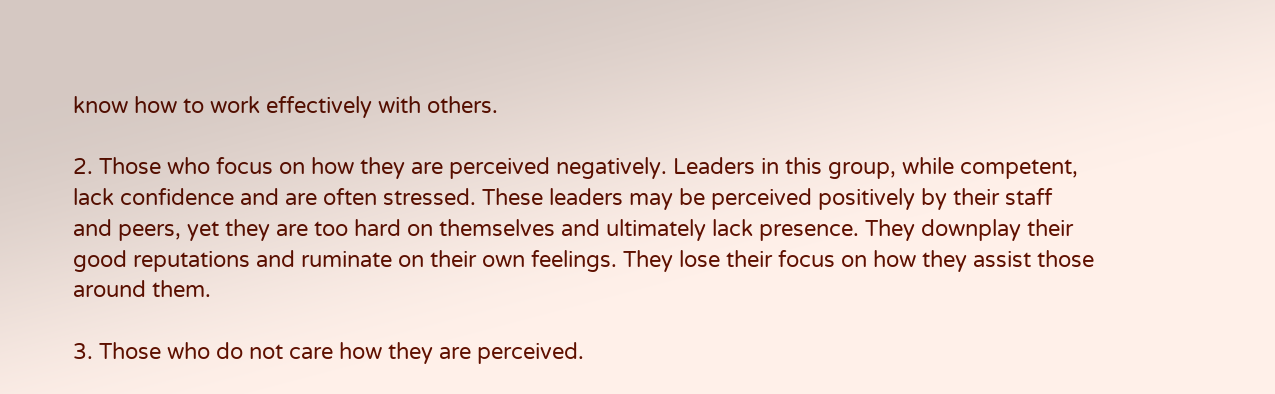know how to work effectively with others.

2. Those who focus on how they are perceived negatively. Leaders in this group, while competent, lack confidence and are often stressed. These leaders may be perceived positively by their staff and peers, yet they are too hard on themselves and ultimately lack presence. They downplay their good reputations and ruminate on their own feelings. They lose their focus on how they assist those around them.

3. Those who do not care how they are perceived.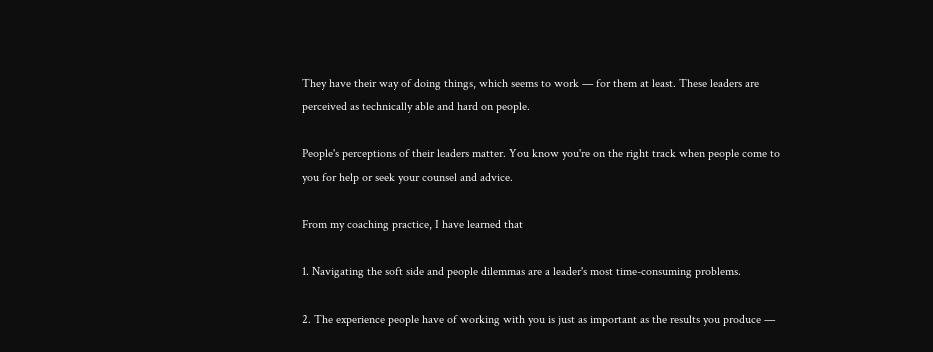They have their way of doing things, which seems to work — for them at least. These leaders are perceived as technically able and hard on people.

People's perceptions of their leaders matter. You know you're on the right track when people come to you for help or seek your counsel and advice.

From my coaching practice, I have learned that

1. Navigating the soft side and people dilemmas are a leader's most time-consuming problems.

2. The experience people have of working with you is just as important as the results you produce —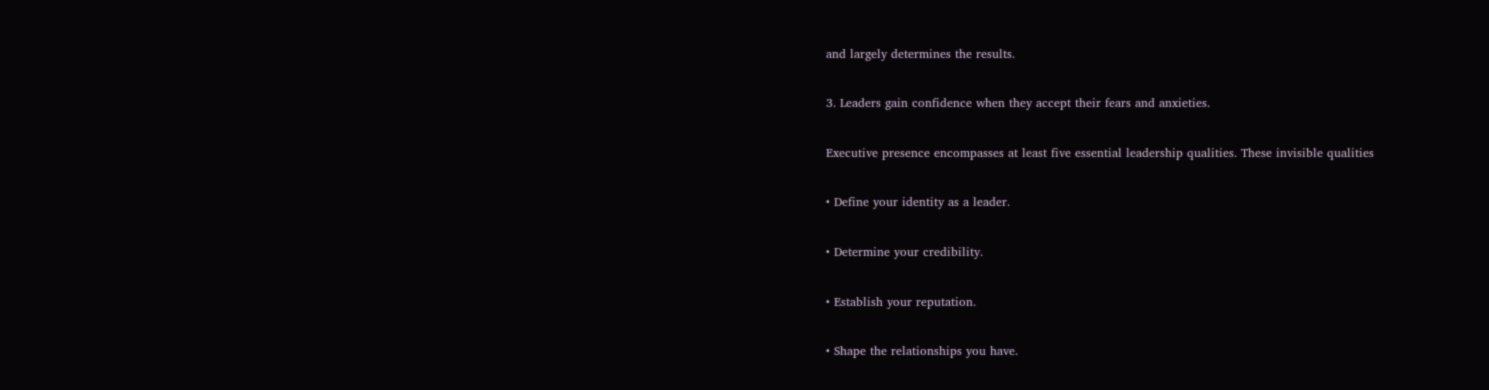and largely determines the results.

3. Leaders gain confidence when they accept their fears and anxieties.

Executive presence encompasses at least five essential leadership qualities. These invisible qualities

• Define your identity as a leader.

• Determine your credibility.

• Establish your reputation.

• Shape the relationships you have.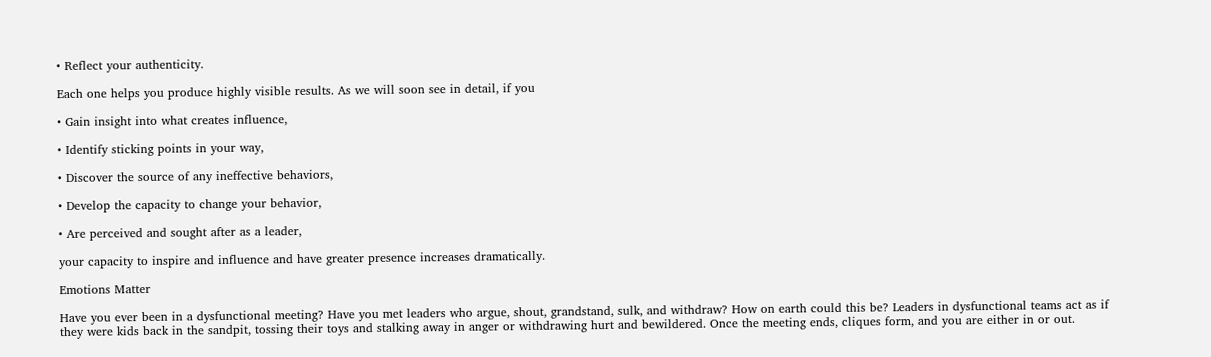• Reflect your authenticity.

Each one helps you produce highly visible results. As we will soon see in detail, if you

• Gain insight into what creates influence,

• Identify sticking points in your way,

• Discover the source of any ineffective behaviors,

• Develop the capacity to change your behavior,

• Are perceived and sought after as a leader,

your capacity to inspire and influence and have greater presence increases dramatically.

Emotions Matter

Have you ever been in a dysfunctional meeting? Have you met leaders who argue, shout, grandstand, sulk, and withdraw? How on earth could this be? Leaders in dysfunctional teams act as if they were kids back in the sandpit, tossing their toys and stalking away in anger or withdrawing hurt and bewildered. Once the meeting ends, cliques form, and you are either in or out.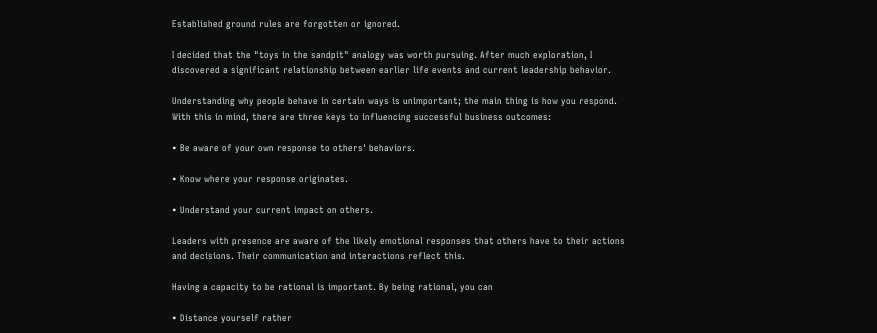Established ground rules are forgotten or ignored.

I decided that the "toys in the sandpit" analogy was worth pursuing. After much exploration, I discovered a significant relationship between earlier life events and current leadership behavior.

Understanding why people behave in certain ways is unimportant; the main thing is how you respond. With this in mind, there are three keys to influencing successful business outcomes:

• Be aware of your own response to others' behaviors.

• Know where your response originates.

• Understand your current impact on others.

Leaders with presence are aware of the likely emotional responses that others have to their actions and decisions. Their communication and interactions reflect this.

Having a capacity to be rational is important. By being rational, you can

• Distance yourself rather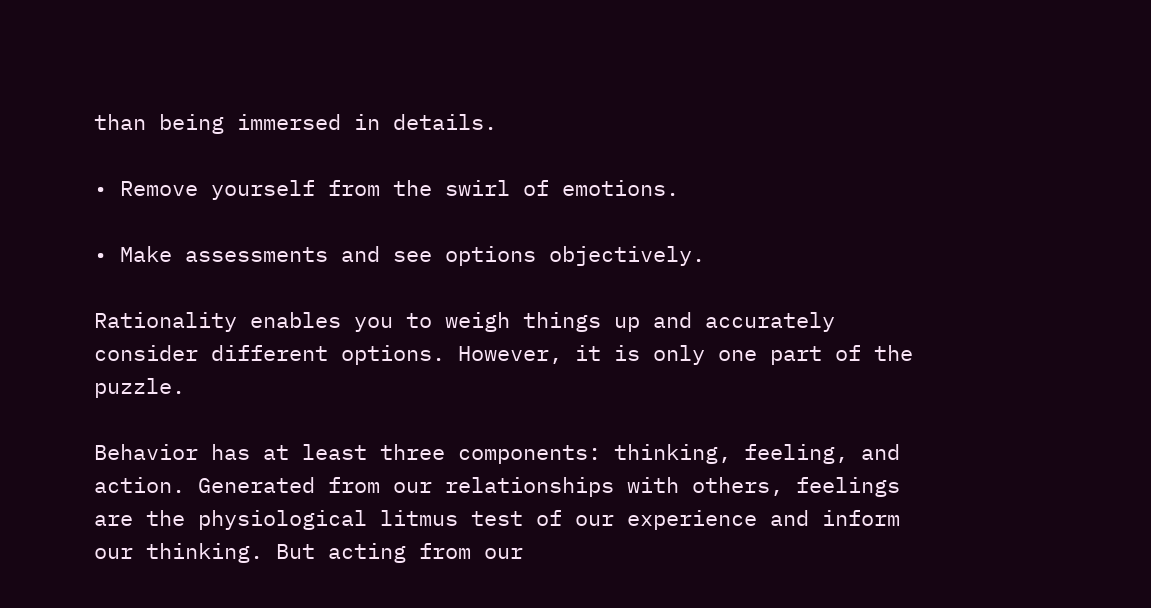than being immersed in details.

• Remove yourself from the swirl of emotions.

• Make assessments and see options objectively.

Rationality enables you to weigh things up and accurately consider different options. However, it is only one part of the puzzle.

Behavior has at least three components: thinking, feeling, and action. Generated from our relationships with others, feelings are the physiological litmus test of our experience and inform our thinking. But acting from our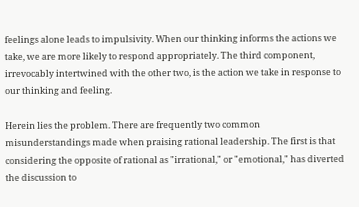feelings alone leads to impulsivity. When our thinking informs the actions we take, we are more likely to respond appropriately. The third component, irrevocably intertwined with the other two, is the action we take in response to our thinking and feeling.

Herein lies the problem. There are frequently two common misunderstandings made when praising rational leadership. The first is that considering the opposite of rational as "irrational," or "emotional," has diverted the discussion to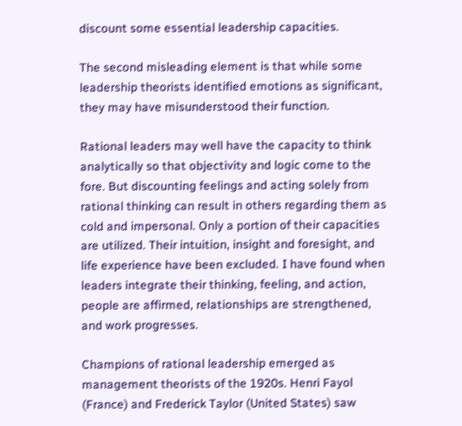discount some essential leadership capacities.

The second misleading element is that while some leadership theorists identified emotions as significant, they may have misunderstood their function.

Rational leaders may well have the capacity to think analytically so that objectivity and logic come to the fore. But discounting feelings and acting solely from rational thinking can result in others regarding them as cold and impersonal. Only a portion of their capacities are utilized. Their intuition, insight and foresight, and life experience have been excluded. I have found when leaders integrate their thinking, feeling, and action, people are affirmed, relationships are strengthened, and work progresses.

Champions of rational leadership emerged as management theorists of the 1920s. Henri Fayol (France) and Frederick Taylor (United States) saw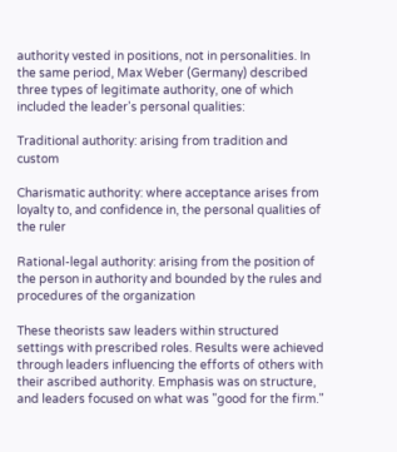authority vested in positions, not in personalities. In the same period, Max Weber (Germany) described three types of legitimate authority, one of which included the leader's personal qualities:

Traditional authority: arising from tradition and custom

Charismatic authority: where acceptance arises from loyalty to, and confidence in, the personal qualities of the ruler

Rational-legal authority: arising from the position of the person in authority and bounded by the rules and procedures of the organization

These theorists saw leaders within structured settings with prescribed roles. Results were achieved through leaders influencing the efforts of others with their ascribed authority. Emphasis was on structure, and leaders focused on what was "good for the firm."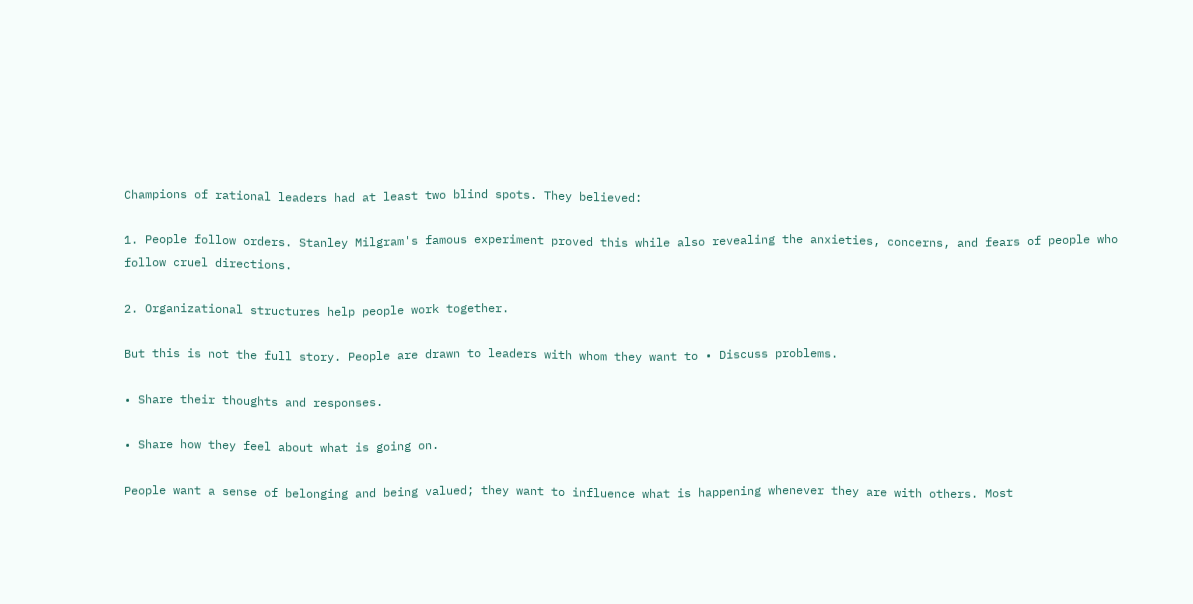Champions of rational leaders had at least two blind spots. They believed:

1. People follow orders. Stanley Milgram's famous experiment proved this while also revealing the anxieties, concerns, and fears of people who follow cruel directions.

2. Organizational structures help people work together.

But this is not the full story. People are drawn to leaders with whom they want to • Discuss problems.

• Share their thoughts and responses.

• Share how they feel about what is going on.

People want a sense of belonging and being valued; they want to influence what is happening whenever they are with others. Most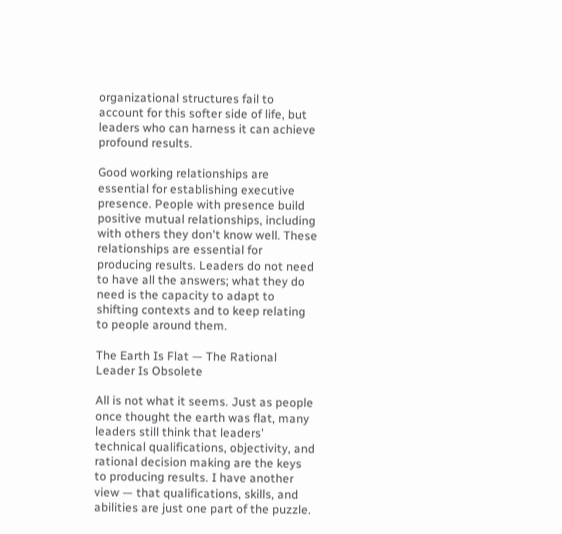organizational structures fail to account for this softer side of life, but leaders who can harness it can achieve profound results.

Good working relationships are essential for establishing executive presence. People with presence build positive mutual relationships, including with others they don't know well. These relationships are essential for producing results. Leaders do not need to have all the answers; what they do need is the capacity to adapt to shifting contexts and to keep relating to people around them.

The Earth Is Flat — The Rational Leader Is Obsolete

All is not what it seems. Just as people once thought the earth was flat, many leaders still think that leaders' technical qualifications, objectivity, and rational decision making are the keys to producing results. I have another view — that qualifications, skills, and abilities are just one part of the puzzle.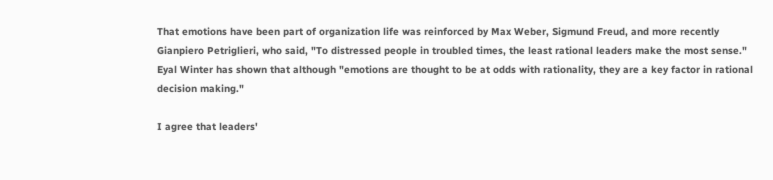That emotions have been part of organization life was reinforced by Max Weber, Sigmund Freud, and more recently Gianpiero Petriglieri, who said, "To distressed people in troubled times, the least rational leaders make the most sense." Eyal Winter has shown that although "emotions are thought to be at odds with rationality, they are a key factor in rational decision making."

I agree that leaders'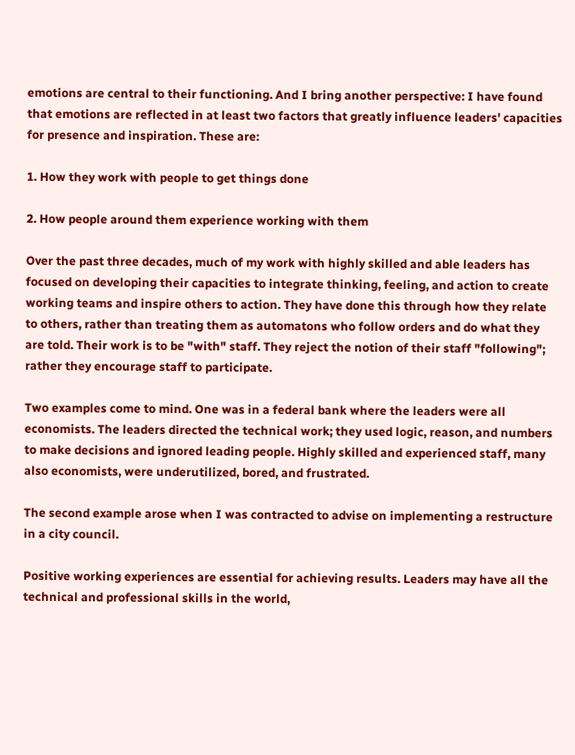emotions are central to their functioning. And I bring another perspective: I have found that emotions are reflected in at least two factors that greatly influence leaders' capacities for presence and inspiration. These are:

1. How they work with people to get things done

2. How people around them experience working with them

Over the past three decades, much of my work with highly skilled and able leaders has focused on developing their capacities to integrate thinking, feeling, and action to create working teams and inspire others to action. They have done this through how they relate to others, rather than treating them as automatons who follow orders and do what they are told. Their work is to be "with" staff. They reject the notion of their staff "following"; rather they encourage staff to participate.

Two examples come to mind. One was in a federal bank where the leaders were all economists. The leaders directed the technical work; they used logic, reason, and numbers to make decisions and ignored leading people. Highly skilled and experienced staff, many also economists, were underutilized, bored, and frustrated.

The second example arose when I was contracted to advise on implementing a restructure in a city council.

Positive working experiences are essential for achieving results. Leaders may have all the technical and professional skills in the world,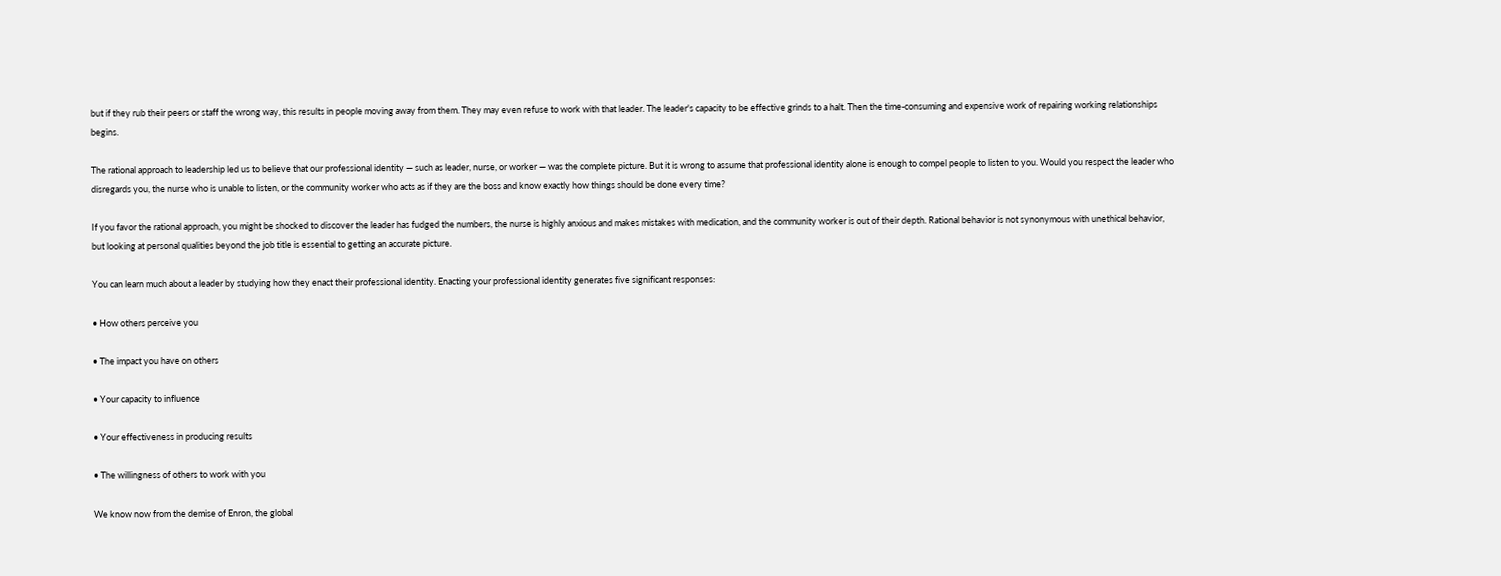but if they rub their peers or staff the wrong way, this results in people moving away from them. They may even refuse to work with that leader. The leader's capacity to be effective grinds to a halt. Then the time-consuming and expensive work of repairing working relationships begins.

The rational approach to leadership led us to believe that our professional identity — such as leader, nurse, or worker — was the complete picture. But it is wrong to assume that professional identity alone is enough to compel people to listen to you. Would you respect the leader who disregards you, the nurse who is unable to listen, or the community worker who acts as if they are the boss and know exactly how things should be done every time?

If you favor the rational approach, you might be shocked to discover the leader has fudged the numbers, the nurse is highly anxious and makes mistakes with medication, and the community worker is out of their depth. Rational behavior is not synonymous with unethical behavior, but looking at personal qualities beyond the job title is essential to getting an accurate picture.

You can learn much about a leader by studying how they enact their professional identity. Enacting your professional identity generates five significant responses:

• How others perceive you

• The impact you have on others

• Your capacity to influence

• Your effectiveness in producing results

• The willingness of others to work with you

We know now from the demise of Enron, the global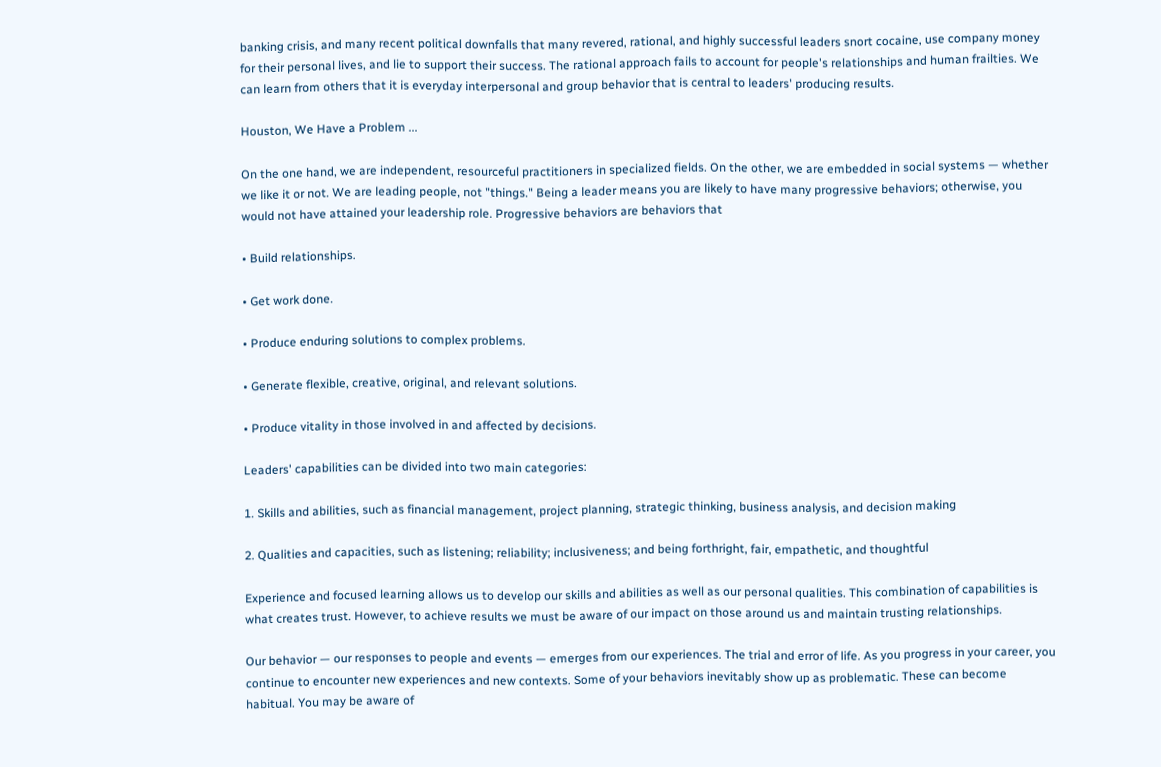banking crisis, and many recent political downfalls that many revered, rational, and highly successful leaders snort cocaine, use company money for their personal lives, and lie to support their success. The rational approach fails to account for people's relationships and human frailties. We can learn from others that it is everyday interpersonal and group behavior that is central to leaders' producing results.

Houston, We Have a Problem ...

On the one hand, we are independent, resourceful practitioners in specialized fields. On the other, we are embedded in social systems — whether we like it or not. We are leading people, not "things." Being a leader means you are likely to have many progressive behaviors; otherwise, you would not have attained your leadership role. Progressive behaviors are behaviors that

• Build relationships.

• Get work done.

• Produce enduring solutions to complex problems.

• Generate flexible, creative, original, and relevant solutions.

• Produce vitality in those involved in and affected by decisions.

Leaders' capabilities can be divided into two main categories:

1. Skills and abilities, such as financial management, project planning, strategic thinking, business analysis, and decision making

2. Qualities and capacities, such as listening; reliability; inclusiveness; and being forthright, fair, empathetic, and thoughtful

Experience and focused learning allows us to develop our skills and abilities as well as our personal qualities. This combination of capabilities is what creates trust. However, to achieve results we must be aware of our impact on those around us and maintain trusting relationships.

Our behavior — our responses to people and events — emerges from our experiences. The trial and error of life. As you progress in your career, you continue to encounter new experiences and new contexts. Some of your behaviors inevitably show up as problematic. These can become habitual. You may be aware of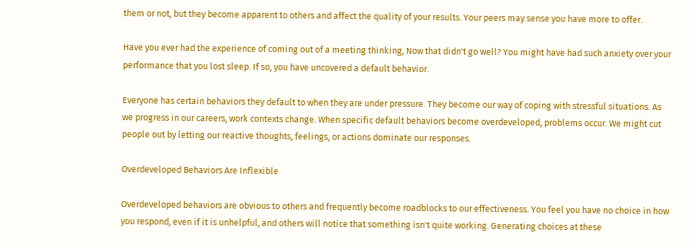them or not, but they become apparent to others and affect the quality of your results. Your peers may sense you have more to offer.

Have you ever had the experience of coming out of a meeting thinking, Now that didn't go well? You might have had such anxiety over your performance that you lost sleep. If so, you have uncovered a default behavior.

Everyone has certain behaviors they default to when they are under pressure. They become our way of coping with stressful situations. As we progress in our careers, work contexts change. When specific default behaviors become overdeveloped, problems occur. We might cut people out by letting our reactive thoughts, feelings, or actions dominate our responses.

Overdeveloped Behaviors Are Inflexible

Overdeveloped behaviors are obvious to others and frequently become roadblocks to our effectiveness. You feel you have no choice in how you respond, even if it is unhelpful, and others will notice that something isn't quite working. Generating choices at these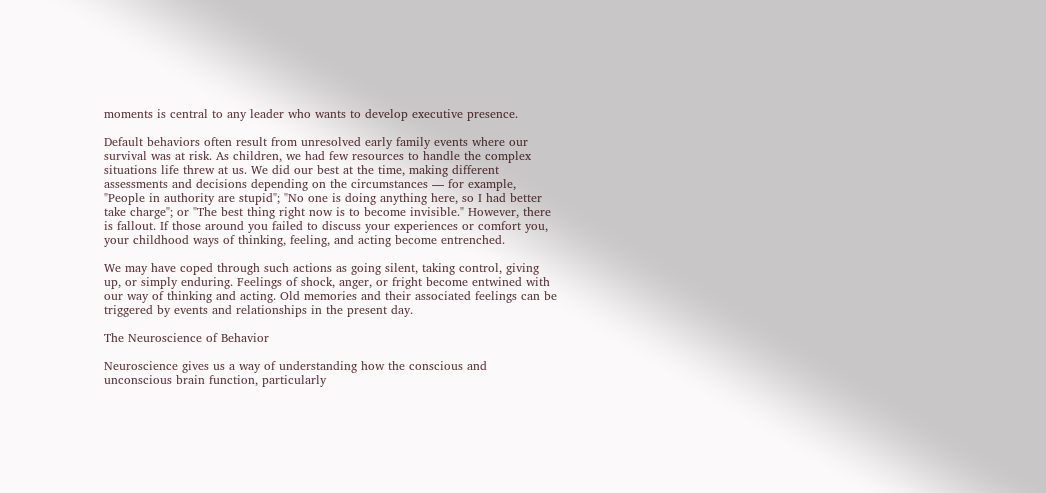moments is central to any leader who wants to develop executive presence.

Default behaviors often result from unresolved early family events where our survival was at risk. As children, we had few resources to handle the complex situations life threw at us. We did our best at the time, making different assessments and decisions depending on the circumstances — for example, "People in authority are stupid"; "No one is doing anything here, so I had better take charge"; or "The best thing right now is to become invisible." However, there is fallout. If those around you failed to discuss your experiences or comfort you, your childhood ways of thinking, feeling, and acting become entrenched.

We may have coped through such actions as going silent, taking control, giving up, or simply enduring. Feelings of shock, anger, or fright become entwined with our way of thinking and acting. Old memories and their associated feelings can be triggered by events and relationships in the present day.

The Neuroscience of Behavior

Neuroscience gives us a way of understanding how the conscious and unconscious brain function, particularly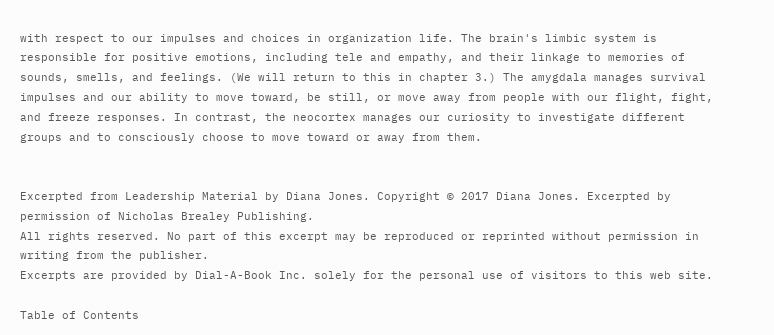with respect to our impulses and choices in organization life. The brain's limbic system is responsible for positive emotions, including tele and empathy, and their linkage to memories of sounds, smells, and feelings. (We will return to this in chapter 3.) The amygdala manages survival impulses and our ability to move toward, be still, or move away from people with our flight, fight, and freeze responses. In contrast, the neocortex manages our curiosity to investigate different groups and to consciously choose to move toward or away from them.


Excerpted from Leadership Material by Diana Jones. Copyright © 2017 Diana Jones. Excerpted by permission of Nicholas Brealey Publishing.
All rights reserved. No part of this excerpt may be reproduced or reprinted without permission in writing from the publisher.
Excerpts are provided by Dial-A-Book Inc. solely for the personal use of visitors to this web site.

Table of Contents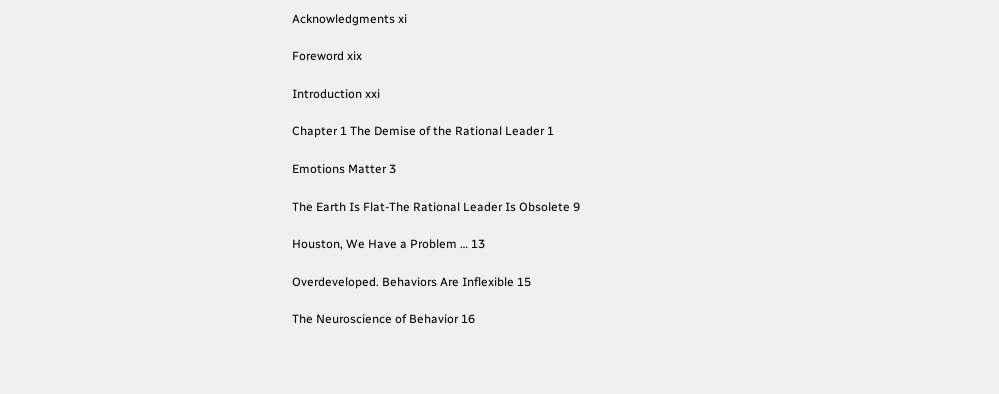Acknowledgments xi

Foreword xix

Introduction xxi

Chapter 1 The Demise of the Rational Leader 1

Emotions Matter 3

The Earth Is Flat-The Rational Leader Is Obsolete 9

Houston, We Have a Problem … 13

Overdeveloped. Behaviors Are Inflexible 15

The Neuroscience of Behavior 16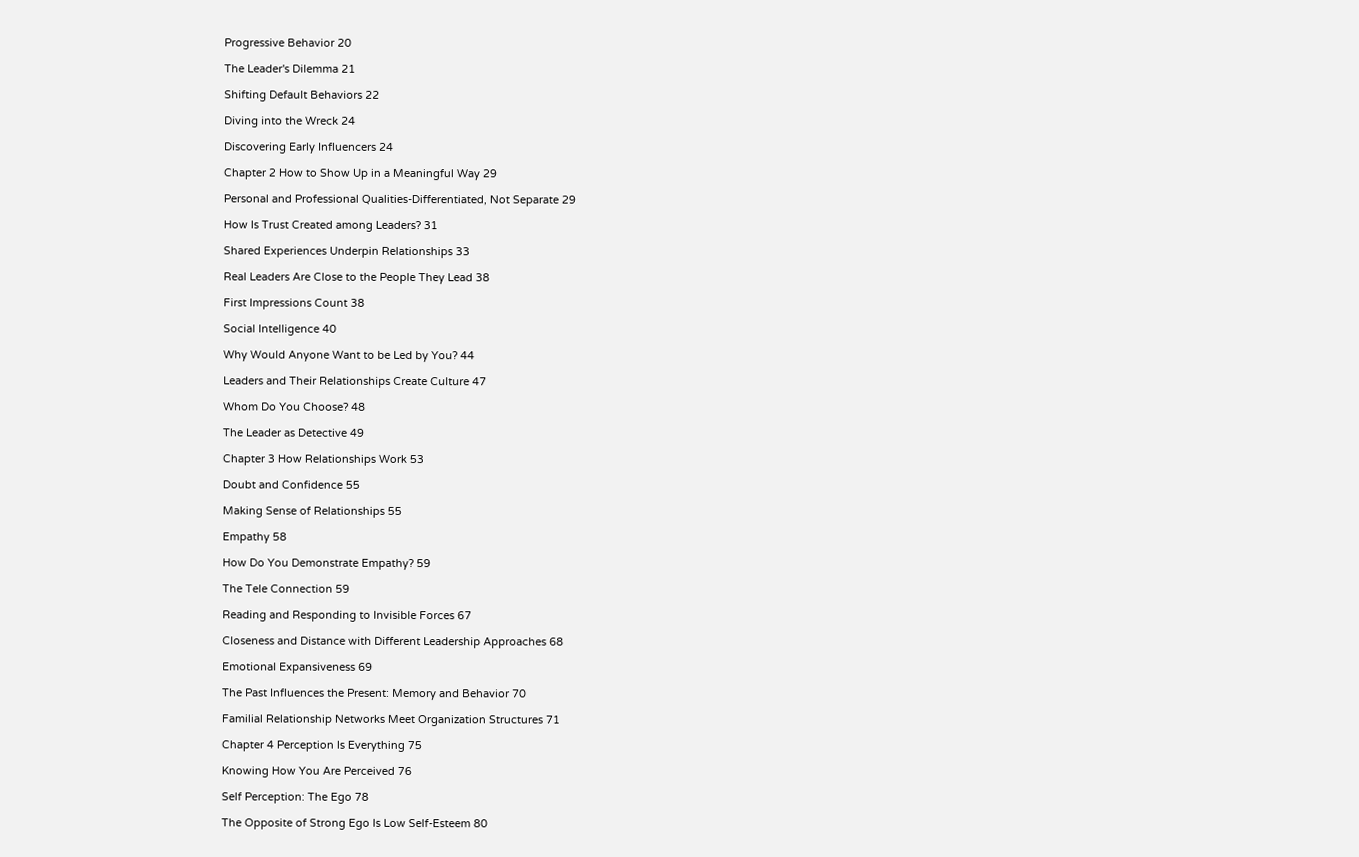Progressive Behavior 20

The Leader's Dilemma 21

Shifting Default Behaviors 22

Diving into the Wreck 24

Discovering Early Influencers 24

Chapter 2 How to Show Up in a Meaningful Way 29

Personal and Professional Qualities-Differentiated, Not Separate 29

How Is Trust Created among Leaders? 31

Shared Experiences Underpin Relationships 33

Real Leaders Are Close to the People They Lead 38

First Impressions Count 38

Social Intelligence 40

Why Would Anyone Want to be Led by You? 44

Leaders and Their Relationships Create Culture 47

Whom Do You Choose? 48

The Leader as Detective 49

Chapter 3 How Relationships Work 53

Doubt and Confidence 55

Making Sense of Relationships 55

Empathy 58

How Do You Demonstrate Empathy? 59

The Tele Connection 59

Reading and Responding to Invisible Forces 67

Closeness and Distance with Different Leadership Approaches 68

Emotional Expansiveness 69

The Past Influences the Present: Memory and Behavior 70

Familial Relationship Networks Meet Organization Structures 71

Chapter 4 Perception Is Everything 75

Knowing How You Are Perceived 76

Self Perception: The Ego 78

The Opposite of Strong Ego Is Low Self-Esteem 80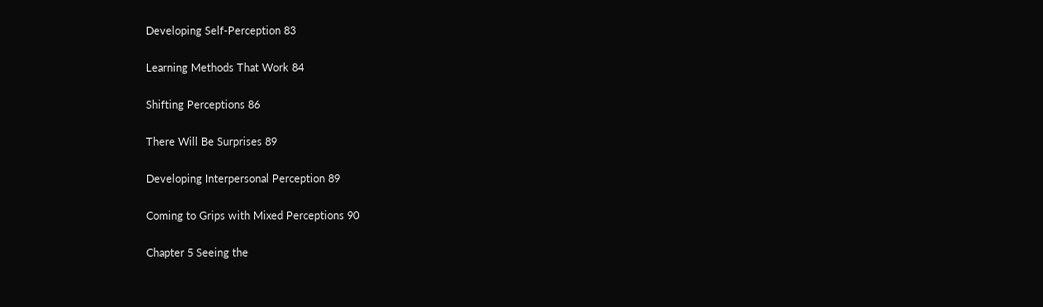Developing Self-Perception 83

Learning Methods That Work 84

Shifting Perceptions 86

There Will Be Surprises 89

Developing Interpersonal Perception 89

Coming to Grips with Mixed Perceptions 90

Chapter 5 Seeing the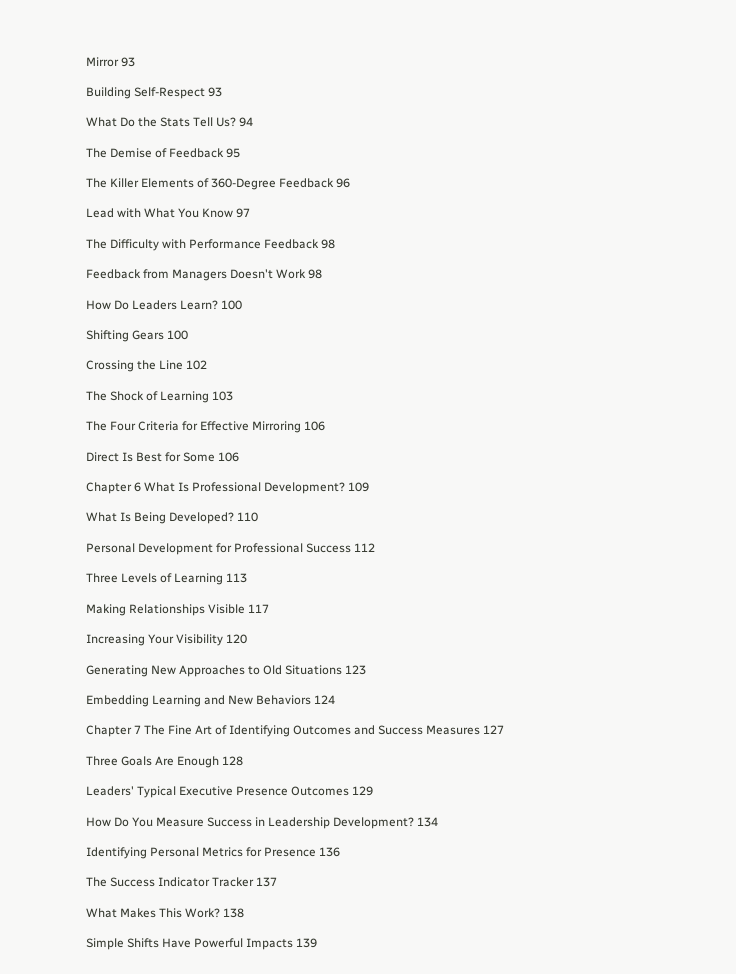Mirror 93

Building Self-Respect 93

What Do the Stats Tell Us? 94

The Demise of Feedback 95

The Killer Elements of 360-Degree Feedback 96

Lead with What You Know 97

The Difficulty with Performance Feedback 98

Feedback from Managers Doesn't Work 98

How Do Leaders Learn? 100

Shifting Gears 100

Crossing the Line 102

The Shock of Learning 103

The Four Criteria for Effective Mirroring 106

Direct Is Best for Some 106

Chapter 6 What Is Professional Development? 109

What Is Being Developed? 110

Personal Development for Professional Success 112

Three Levels of Learning 113

Making Relationships Visible 117

Increasing Your Visibility 120

Generating New Approaches to Old Situations 123

Embedding Learning and New Behaviors 124

Chapter 7 The Fine Art of Identifying Outcomes and Success Measures 127

Three Goals Are Enough 128

Leaders' Typical Executive Presence Outcomes 129

How Do You Measure Success in Leadership Development? 134

Identifying Personal Metrics for Presence 136

The Success Indicator Tracker 137

What Makes This Work? 138

Simple Shifts Have Powerful Impacts 139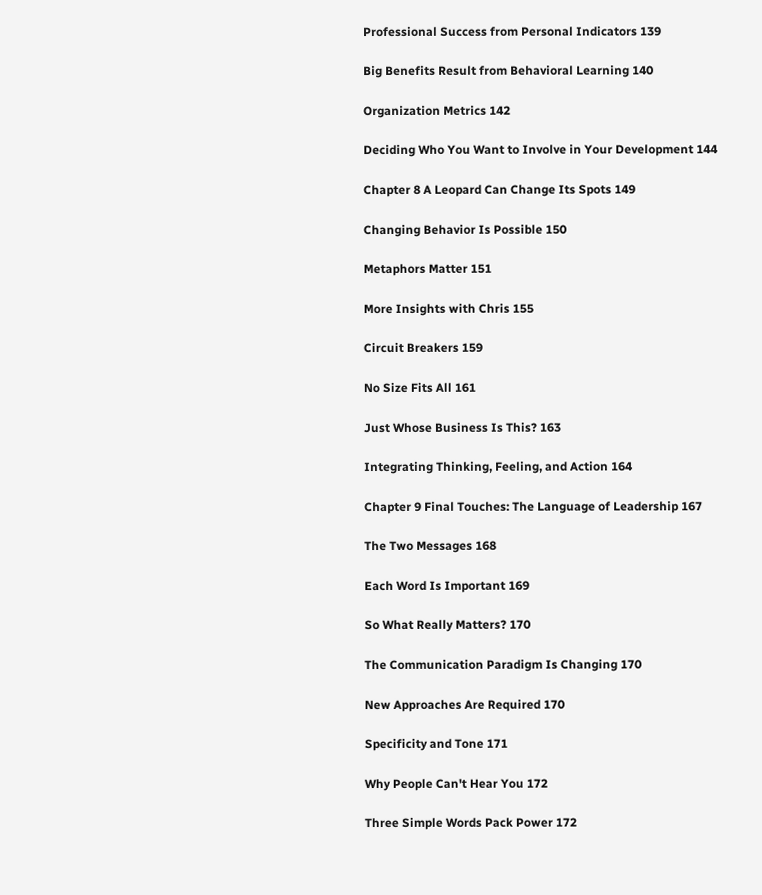Professional Success from Personal Indicators 139

Big Benefits Result from Behavioral Learning 140

Organization Metrics 142

Deciding Who You Want to Involve in Your Development 144

Chapter 8 A Leopard Can Change Its Spots 149

Changing Behavior Is Possible 150

Metaphors Matter 151

More Insights with Chris 155

Circuit Breakers 159

No Size Fits All 161

Just Whose Business Is This? 163

Integrating Thinking, Feeling, and Action 164

Chapter 9 Final Touches: The Language of Leadership 167

The Two Messages 168

Each Word Is Important 169

So What Really Matters? 170

The Communication Paradigm Is Changing 170

New Approaches Are Required 170

Specificity and Tone 171

Why People Can't Hear You 172

Three Simple Words Pack Power 172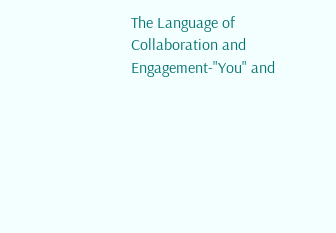The Language of Collaboration and Engagement-"You" and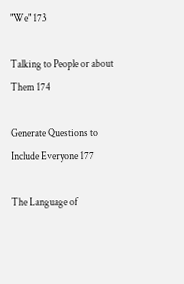"We" 173

Talking to People or about Them 174

Generate Questions to Include Everyone 177

The Language of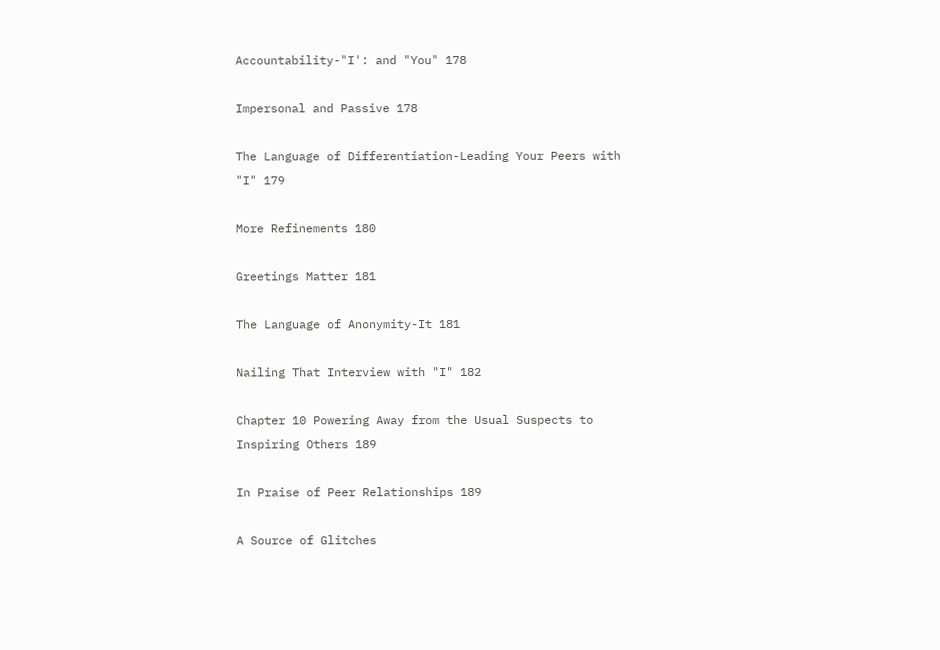Accountability-"I': and "You" 178

Impersonal and Passive 178

The Language of Differentiation-Leading Your Peers with "I" 179

More Refinements 180

Greetings Matter 181

The Language of Anonymity-It 181

Nailing That Interview with "I" 182

Chapter 10 Powering Away from the Usual Suspects to Inspiring Others 189

In Praise of Peer Relationships 189

A Source of Glitches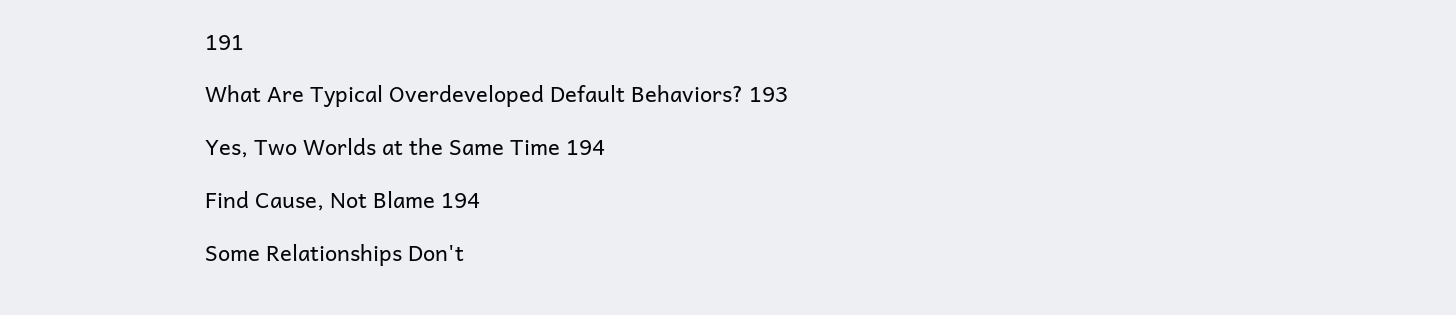191

What Are Typical Overdeveloped Default Behaviors? 193

Yes, Two Worlds at the Same Time 194

Find Cause, Not Blame 194

Some Relationships Don't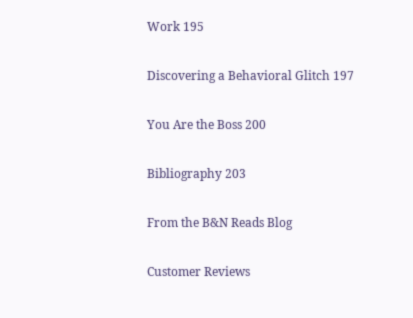Work 195

Discovering a Behavioral Glitch 197

You Are the Boss 200

Bibliography 203

From the B&N Reads Blog

Customer Reviews